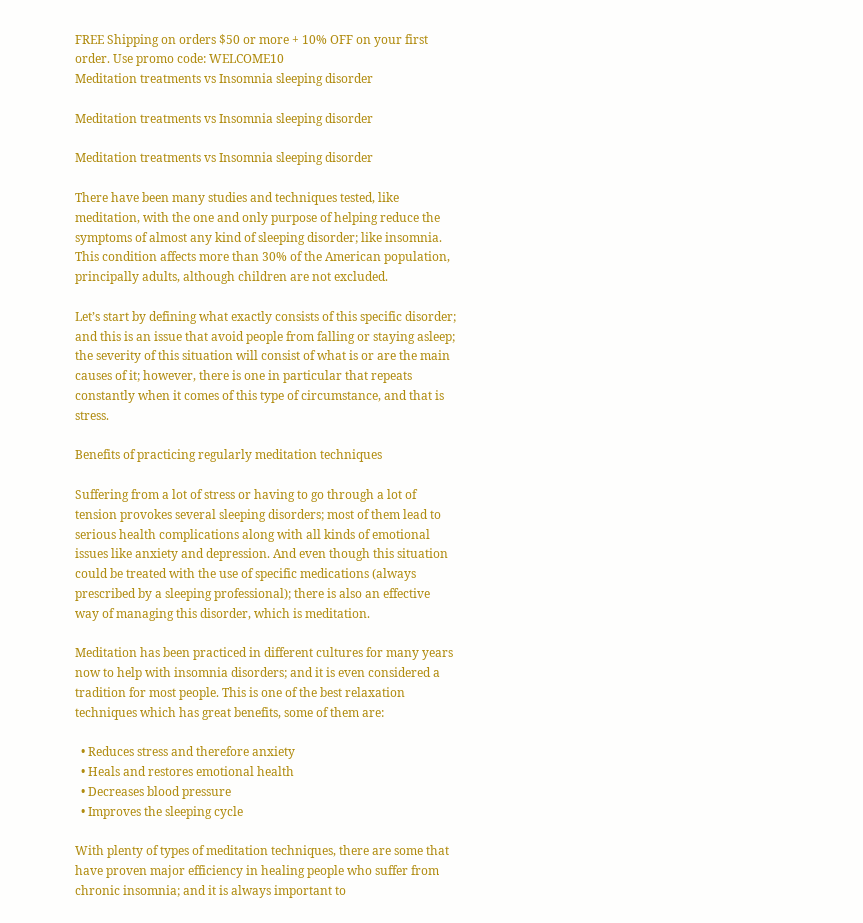FREE Shipping on orders $50 or more + 10% OFF on your first order. Use promo code: WELCOME10
Meditation treatments vs Insomnia sleeping disorder

Meditation treatments vs Insomnia sleeping disorder

Meditation treatments vs Insomnia sleeping disorder

There have been many studies and techniques tested, like meditation, with the one and only purpose of helping reduce the symptoms of almost any kind of sleeping disorder; like insomnia. This condition affects more than 30% of the American population, principally adults, although children are not excluded.

Let’s start by defining what exactly consists of this specific disorder; and this is an issue that avoid people from falling or staying asleep; the severity of this situation will consist of what is or are the main causes of it; however, there is one in particular that repeats constantly when it comes of this type of circumstance, and that is stress.

Benefits of practicing regularly meditation techniques

Suffering from a lot of stress or having to go through a lot of tension provokes several sleeping disorders; most of them lead to serious health complications along with all kinds of emotional issues like anxiety and depression. And even though this situation could be treated with the use of specific medications (always prescribed by a sleeping professional); there is also an effective way of managing this disorder, which is meditation.

Meditation has been practiced in different cultures for many years now to help with insomnia disorders; and it is even considered a tradition for most people. This is one of the best relaxation techniques which has great benefits, some of them are:

  • Reduces stress and therefore anxiety
  • Heals and restores emotional health
  • Decreases blood pressure
  • Improves the sleeping cycle

With plenty of types of meditation techniques, there are some that have proven major efficiency in healing people who suffer from chronic insomnia; and it is always important to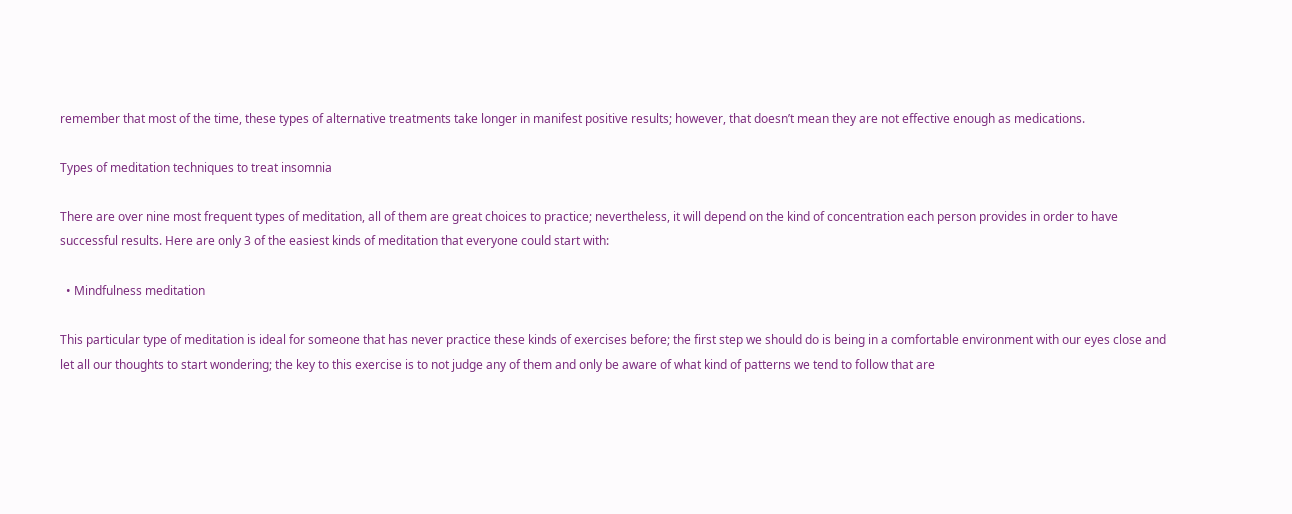remember that most of the time, these types of alternative treatments take longer in manifest positive results; however, that doesn’t mean they are not effective enough as medications.

Types of meditation techniques to treat insomnia

There are over nine most frequent types of meditation, all of them are great choices to practice; nevertheless, it will depend on the kind of concentration each person provides in order to have successful results. Here are only 3 of the easiest kinds of meditation that everyone could start with:

  • Mindfulness meditation

This particular type of meditation is ideal for someone that has never practice these kinds of exercises before; the first step we should do is being in a comfortable environment with our eyes close and let all our thoughts to start wondering; the key to this exercise is to not judge any of them and only be aware of what kind of patterns we tend to follow that are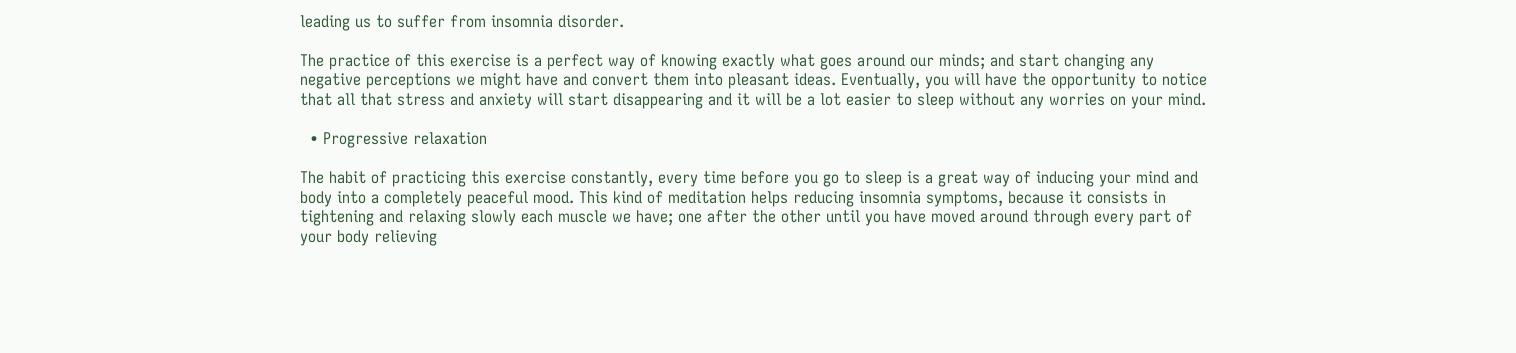leading us to suffer from insomnia disorder.

The practice of this exercise is a perfect way of knowing exactly what goes around our minds; and start changing any negative perceptions we might have and convert them into pleasant ideas. Eventually, you will have the opportunity to notice that all that stress and anxiety will start disappearing and it will be a lot easier to sleep without any worries on your mind.

  • Progressive relaxation

The habit of practicing this exercise constantly, every time before you go to sleep is a great way of inducing your mind and body into a completely peaceful mood. This kind of meditation helps reducing insomnia symptoms, because it consists in tightening and relaxing slowly each muscle we have; one after the other until you have moved around through every part of your body relieving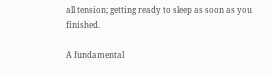all tension; getting ready to sleep as soon as you finished.

A fundamental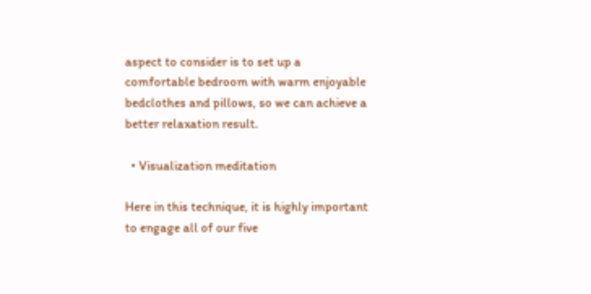aspect to consider is to set up a comfortable bedroom with warm enjoyable bedclothes and pillows, so we can achieve a better relaxation result.

  • Visualization meditation

Here in this technique, it is highly important to engage all of our five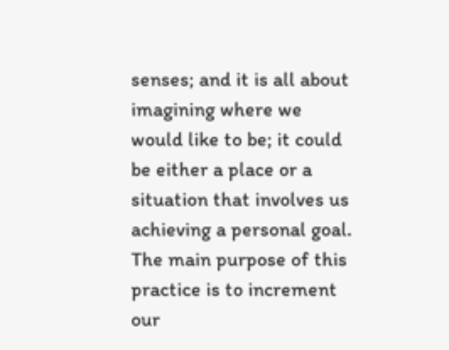senses; and it is all about imagining where we would like to be; it could be either a place or a situation that involves us achieving a personal goal. The main purpose of this practice is to increment our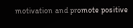motivation and promote positive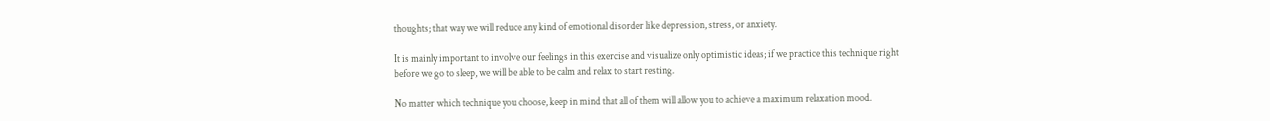thoughts; that way we will reduce any kind of emotional disorder like depression, stress, or anxiety.

It is mainly important to involve our feelings in this exercise and visualize only optimistic ideas; if we practice this technique right before we go to sleep, we will be able to be calm and relax to start resting.

No matter which technique you choose, keep in mind that all of them will allow you to achieve a maximum relaxation mood.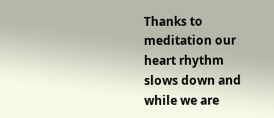Thanks to meditation our heart rhythm slows down and while we are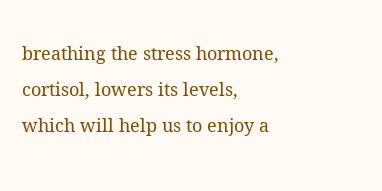breathing the stress hormone, cortisol, lowers its levels, which will help us to enjoy a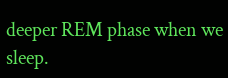deeper REM phase when we sleep.